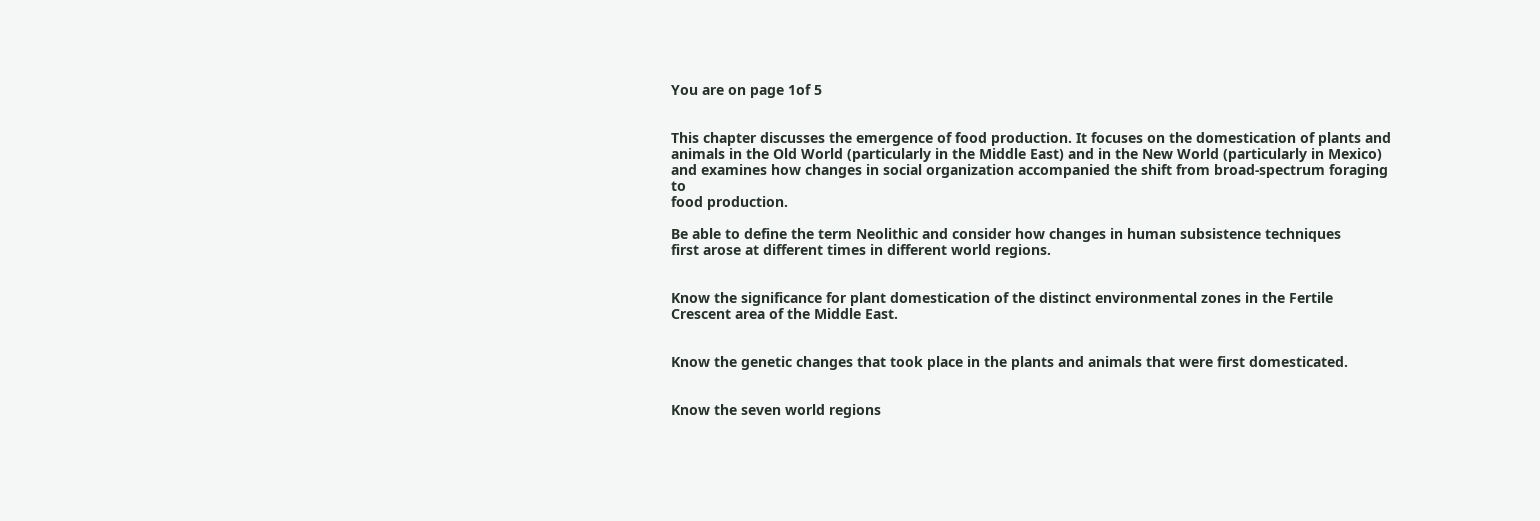You are on page 1of 5


This chapter discusses the emergence of food production. It focuses on the domestication of plants and
animals in the Old World (particularly in the Middle East) and in the New World (particularly in Mexico)
and examines how changes in social organization accompanied the shift from broad-spectrum foraging to
food production.

Be able to define the term Neolithic and consider how changes in human subsistence techniques
first arose at different times in different world regions.


Know the significance for plant domestication of the distinct environmental zones in the Fertile
Crescent area of the Middle East.


Know the genetic changes that took place in the plants and animals that were first domesticated.


Know the seven world regions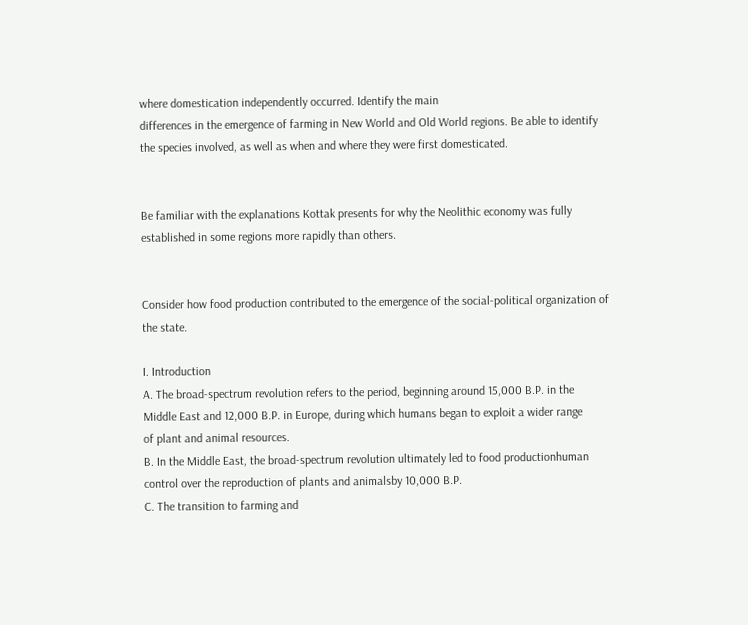where domestication independently occurred. Identify the main
differences in the emergence of farming in New World and Old World regions. Be able to identify
the species involved, as well as when and where they were first domesticated.


Be familiar with the explanations Kottak presents for why the Neolithic economy was fully
established in some regions more rapidly than others.


Consider how food production contributed to the emergence of the social-political organization of
the state.

I. Introduction
A. The broad-spectrum revolution refers to the period, beginning around 15,000 B.P. in the
Middle East and 12,000 B.P. in Europe, during which humans began to exploit a wider range
of plant and animal resources.
B. In the Middle East, the broad-spectrum revolution ultimately led to food productionhuman
control over the reproduction of plants and animalsby 10,000 B.P.
C. The transition to farming and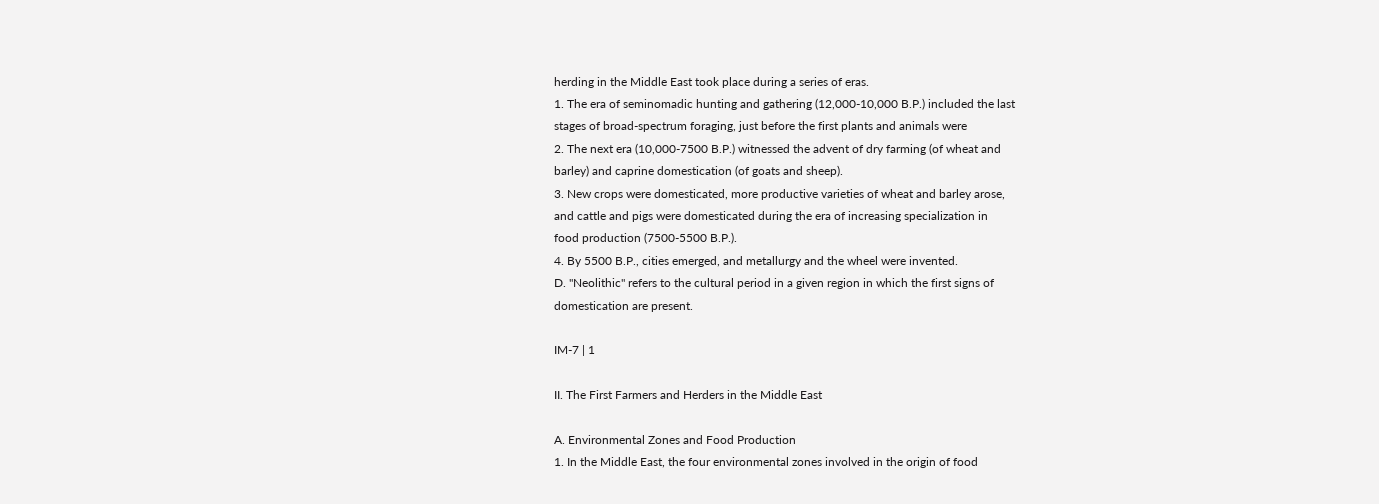herding in the Middle East took place during a series of eras.
1. The era of seminomadic hunting and gathering (12,000-10,000 B.P.) included the last
stages of broad-spectrum foraging, just before the first plants and animals were
2. The next era (10,000-7500 B.P.) witnessed the advent of dry farming (of wheat and
barley) and caprine domestication (of goats and sheep).
3. New crops were domesticated, more productive varieties of wheat and barley arose,
and cattle and pigs were domesticated during the era of increasing specialization in
food production (7500-5500 B.P.).
4. By 5500 B.P., cities emerged, and metallurgy and the wheel were invented.
D. "Neolithic" refers to the cultural period in a given region in which the first signs of
domestication are present.

IM-7 | 1

II. The First Farmers and Herders in the Middle East

A. Environmental Zones and Food Production
1. In the Middle East, the four environmental zones involved in the origin of food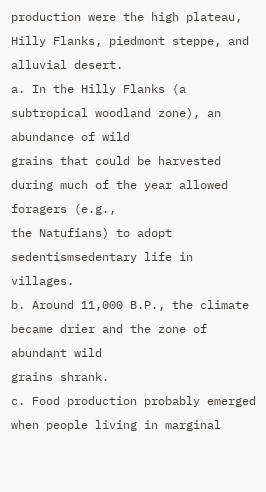production were the high plateau, Hilly Flanks, piedmont steppe, and alluvial desert.
a. In the Hilly Flanks (a subtropical woodland zone), an abundance of wild
grains that could be harvested during much of the year allowed foragers (e.g.,
the Natufians) to adopt sedentismsedentary life in villages.
b. Around 11,000 B.P., the climate became drier and the zone of abundant wild
grains shrank.
c. Food production probably emerged when people living in marginal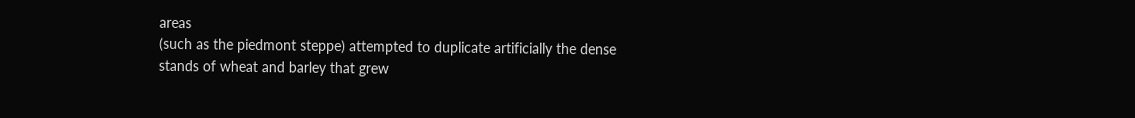areas
(such as the piedmont steppe) attempted to duplicate artificially the dense
stands of wheat and barley that grew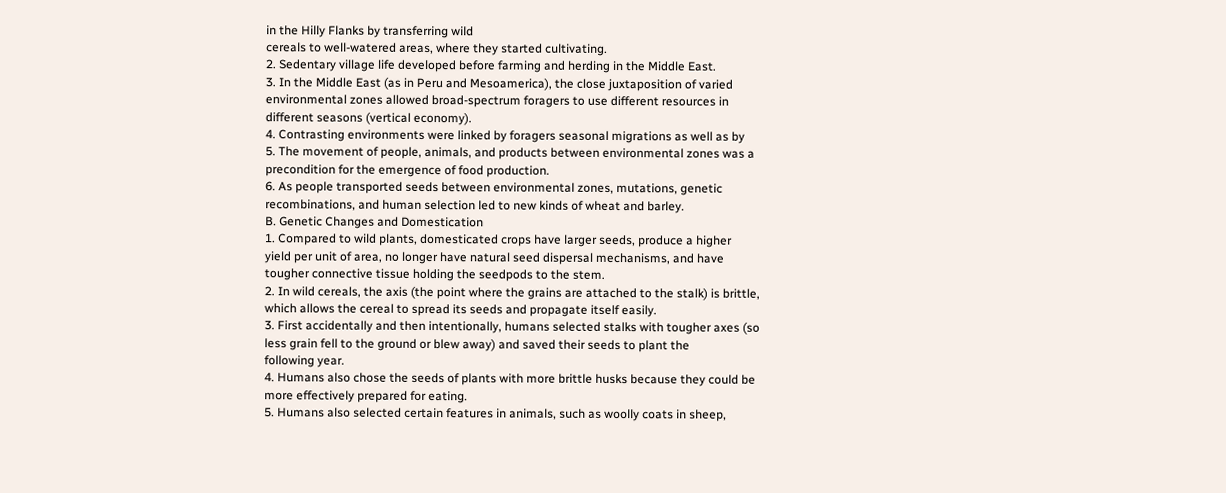in the Hilly Flanks by transferring wild
cereals to well-watered areas, where they started cultivating.
2. Sedentary village life developed before farming and herding in the Middle East.
3. In the Middle East (as in Peru and Mesoamerica), the close juxtaposition of varied
environmental zones allowed broad-spectrum foragers to use different resources in
different seasons (vertical economy).
4. Contrasting environments were linked by foragers seasonal migrations as well as by
5. The movement of people, animals, and products between environmental zones was a
precondition for the emergence of food production.
6. As people transported seeds between environmental zones, mutations, genetic
recombinations, and human selection led to new kinds of wheat and barley.
B. Genetic Changes and Domestication
1. Compared to wild plants, domesticated crops have larger seeds, produce a higher
yield per unit of area, no longer have natural seed dispersal mechanisms, and have
tougher connective tissue holding the seedpods to the stem.
2. In wild cereals, the axis (the point where the grains are attached to the stalk) is brittle,
which allows the cereal to spread its seeds and propagate itself easily.
3. First accidentally and then intentionally, humans selected stalks with tougher axes (so
less grain fell to the ground or blew away) and saved their seeds to plant the
following year.
4. Humans also chose the seeds of plants with more brittle husks because they could be
more effectively prepared for eating.
5. Humans also selected certain features in animals, such as woolly coats in sheep,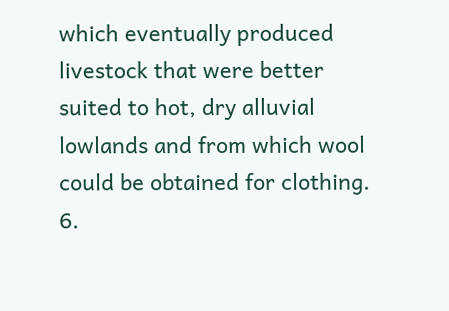which eventually produced livestock that were better suited to hot, dry alluvial
lowlands and from which wool could be obtained for clothing.
6.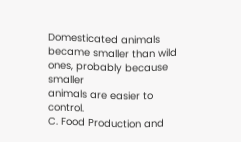Domesticated animals became smaller than wild ones, probably because smaller
animals are easier to control.
C. Food Production and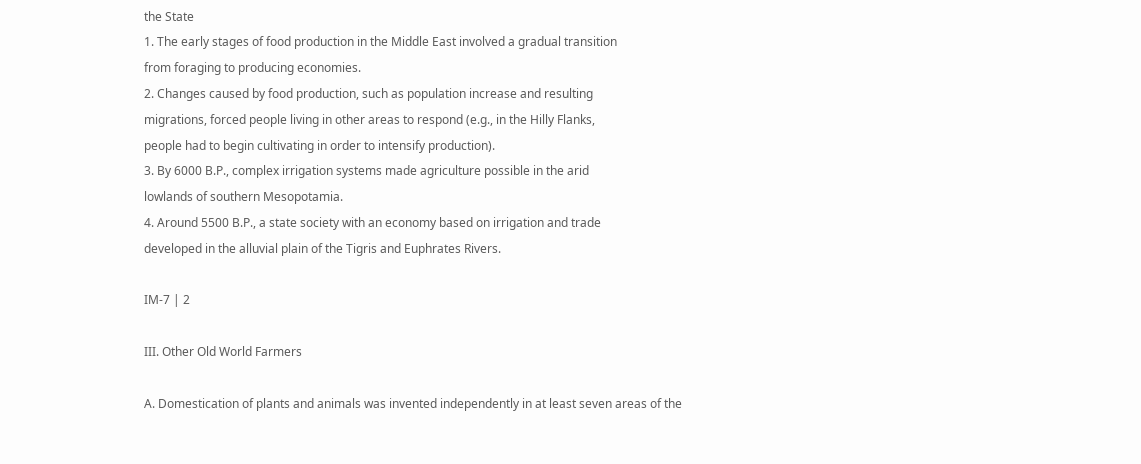the State
1. The early stages of food production in the Middle East involved a gradual transition
from foraging to producing economies.
2. Changes caused by food production, such as population increase and resulting
migrations, forced people living in other areas to respond (e.g., in the Hilly Flanks,
people had to begin cultivating in order to intensify production).
3. By 6000 B.P., complex irrigation systems made agriculture possible in the arid
lowlands of southern Mesopotamia.
4. Around 5500 B.P., a state society with an economy based on irrigation and trade
developed in the alluvial plain of the Tigris and Euphrates Rivers.

IM-7 | 2

III. Other Old World Farmers

A. Domestication of plants and animals was invented independently in at least seven areas of the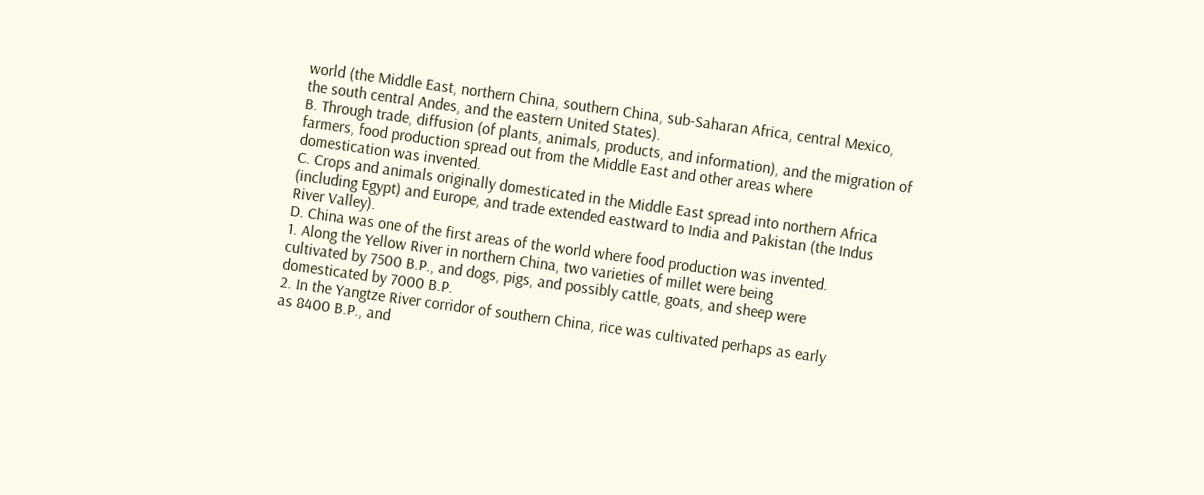world (the Middle East, northern China, southern China, sub-Saharan Africa, central Mexico,
the south central Andes, and the eastern United States).
B. Through trade, diffusion (of plants, animals, products, and information), and the migration of
farmers, food production spread out from the Middle East and other areas where
domestication was invented.
C. Crops and animals originally domesticated in the Middle East spread into northern Africa
(including Egypt) and Europe, and trade extended eastward to India and Pakistan (the Indus
River Valley).
D. China was one of the first areas of the world where food production was invented.
1. Along the Yellow River in northern China, two varieties of millet were being
cultivated by 7500 B.P., and dogs, pigs, and possibly cattle, goats, and sheep were
domesticated by 7000 B.P.
2. In the Yangtze River corridor of southern China, rice was cultivated perhaps as early
as 8400 B.P., and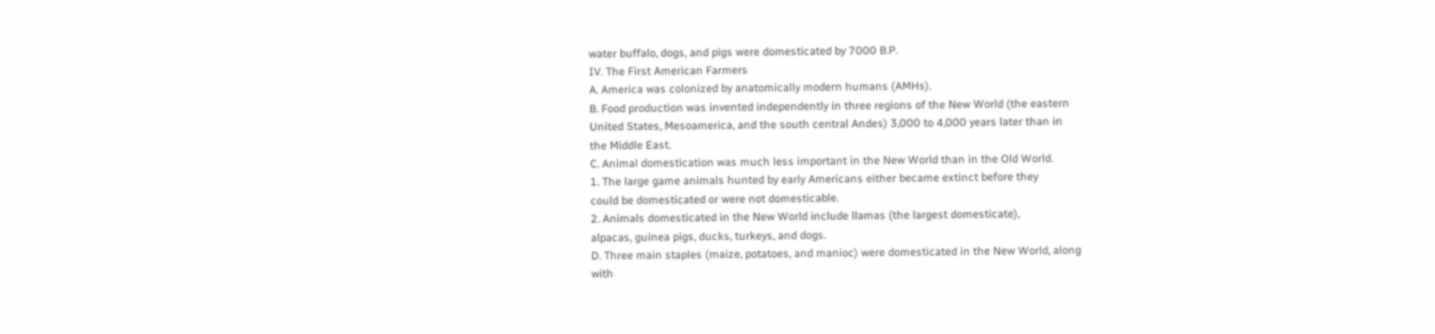water buffalo, dogs, and pigs were domesticated by 7000 B.P.
IV. The First American Farmers
A. America was colonized by anatomically modern humans (AMHs).
B. Food production was invented independently in three regions of the New World (the eastern
United States, Mesoamerica, and the south central Andes) 3,000 to 4,000 years later than in
the Middle East.
C. Animal domestication was much less important in the New World than in the Old World.
1. The large game animals hunted by early Americans either became extinct before they
could be domesticated or were not domesticable.
2. Animals domesticated in the New World include llamas (the largest domesticate),
alpacas, guinea pigs, ducks, turkeys, and dogs.
D. Three main staples (maize, potatoes, and manioc) were domesticated in the New World, along
with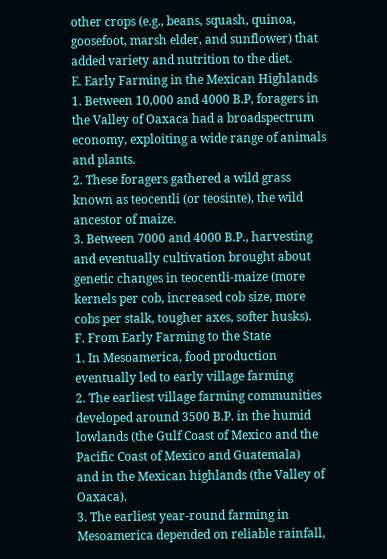other crops (e.g., beans, squash, quinoa, goosefoot, marsh elder, and sunflower) that
added variety and nutrition to the diet.
E. Early Farming in the Mexican Highlands
1. Between 10,000 and 4000 B.P, foragers in the Valley of Oaxaca had a broadspectrum economy, exploiting a wide range of animals and plants.
2. These foragers gathered a wild grass known as teocentli (or teosinte), the wild
ancestor of maize.
3. Between 7000 and 4000 B.P., harvesting and eventually cultivation brought about
genetic changes in teocentli-maize (more kernels per cob, increased cob size, more
cobs per stalk, tougher axes, softer husks).
F. From Early Farming to the State
1. In Mesoamerica, food production eventually led to early village farming
2. The earliest village farming communities developed around 3500 B.P. in the humid
lowlands (the Gulf Coast of Mexico and the Pacific Coast of Mexico and Guatemala)
and in the Mexican highlands (the Valley of Oaxaca).
3. The earliest year-round farming in Mesoamerica depended on reliable rainfall,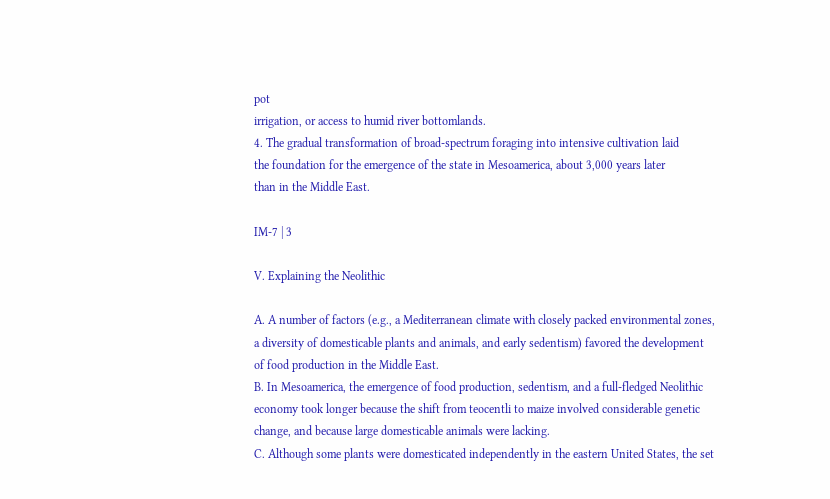pot
irrigation, or access to humid river bottomlands.
4. The gradual transformation of broad-spectrum foraging into intensive cultivation laid
the foundation for the emergence of the state in Mesoamerica, about 3,000 years later
than in the Middle East.

IM-7 | 3

V. Explaining the Neolithic

A. A number of factors (e.g., a Mediterranean climate with closely packed environmental zones,
a diversity of domesticable plants and animals, and early sedentism) favored the development
of food production in the Middle East.
B. In Mesoamerica, the emergence of food production, sedentism, and a full-fledged Neolithic
economy took longer because the shift from teocentli to maize involved considerable genetic
change, and because large domesticable animals were lacking.
C. Although some plants were domesticated independently in the eastern United States, the set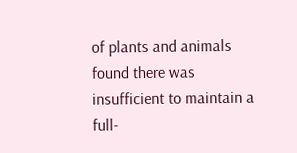of plants and animals found there was insufficient to maintain a full-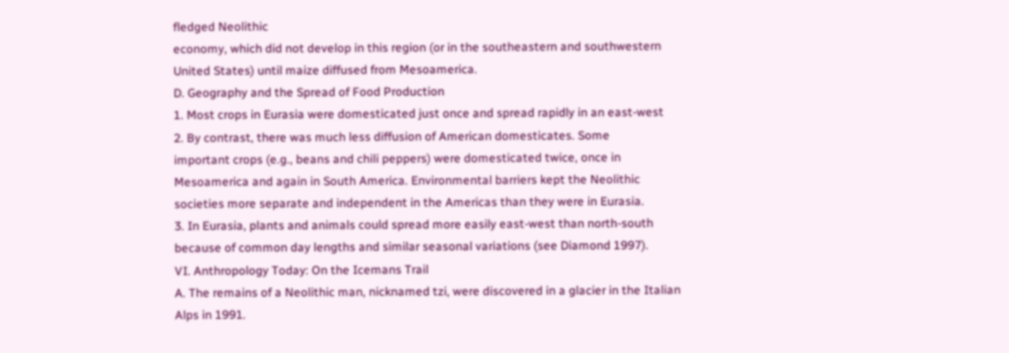fledged Neolithic
economy, which did not develop in this region (or in the southeastern and southwestern
United States) until maize diffused from Mesoamerica.
D. Geography and the Spread of Food Production
1. Most crops in Eurasia were domesticated just once and spread rapidly in an east-west
2. By contrast, there was much less diffusion of American domesticates. Some
important crops (e.g., beans and chili peppers) were domesticated twice, once in
Mesoamerica and again in South America. Environmental barriers kept the Neolithic
societies more separate and independent in the Americas than they were in Eurasia.
3. In Eurasia, plants and animals could spread more easily east-west than north-south
because of common day lengths and similar seasonal variations (see Diamond 1997).
VI. Anthropology Today: On the Icemans Trail
A. The remains of a Neolithic man, nicknamed tzi, were discovered in a glacier in the Italian
Alps in 1991.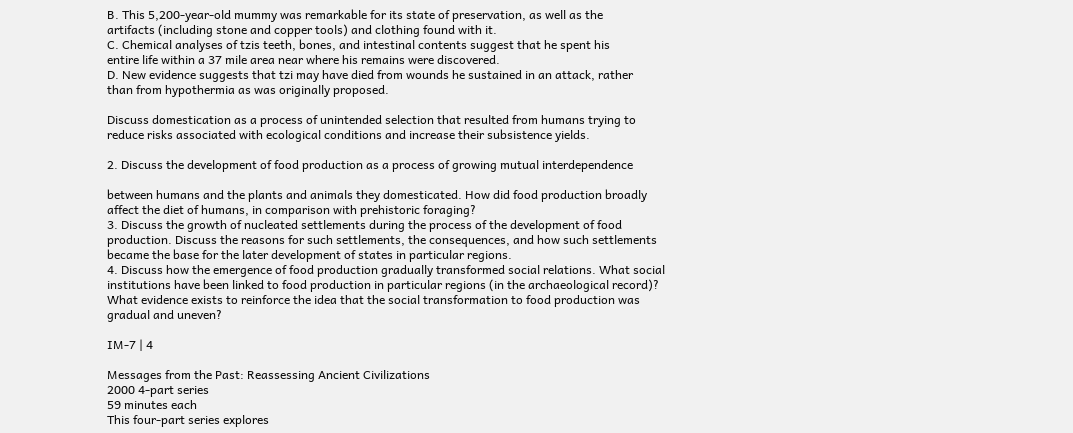B. This 5,200-year-old mummy was remarkable for its state of preservation, as well as the
artifacts (including stone and copper tools) and clothing found with it.
C. Chemical analyses of tzis teeth, bones, and intestinal contents suggest that he spent his
entire life within a 37 mile area near where his remains were discovered.
D. New evidence suggests that tzi may have died from wounds he sustained in an attack, rather
than from hypothermia as was originally proposed.

Discuss domestication as a process of unintended selection that resulted from humans trying to
reduce risks associated with ecological conditions and increase their subsistence yields.

2. Discuss the development of food production as a process of growing mutual interdependence

between humans and the plants and animals they domesticated. How did food production broadly
affect the diet of humans, in comparison with prehistoric foraging?
3. Discuss the growth of nucleated settlements during the process of the development of food
production. Discuss the reasons for such settlements, the consequences, and how such settlements
became the base for the later development of states in particular regions.
4. Discuss how the emergence of food production gradually transformed social relations. What social
institutions have been linked to food production in particular regions (in the archaeological record)?
What evidence exists to reinforce the idea that the social transformation to food production was
gradual and uneven?

IM-7 | 4

Messages from the Past: Reassessing Ancient Civilizations
2000 4-part series
59 minutes each
This four-part series explores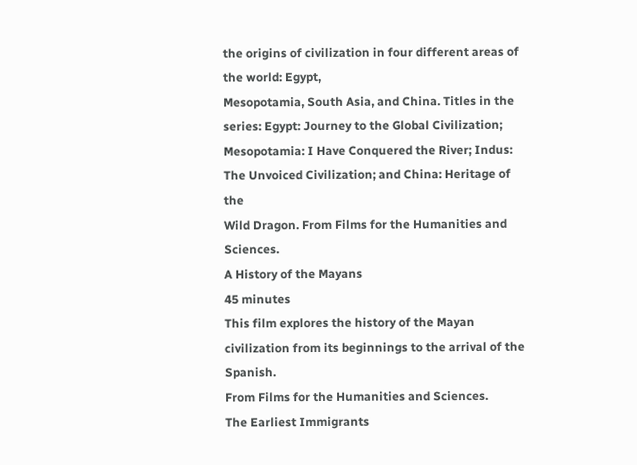the origins of civilization in four different areas of the world: Egypt,
Mesopotamia, South Asia, and China. Titles in the series: Egypt: Journey to the Global Civilization;
Mesopotamia: I Have Conquered the River; Indus: The Unvoiced Civilization; and China: Heritage of the
Wild Dragon. From Films for the Humanities and Sciences.
A History of the Mayans
45 minutes
This film explores the history of the Mayan civilization from its beginnings to the arrival of the Spanish.
From Films for the Humanities and Sciences.
The Earliest Immigrants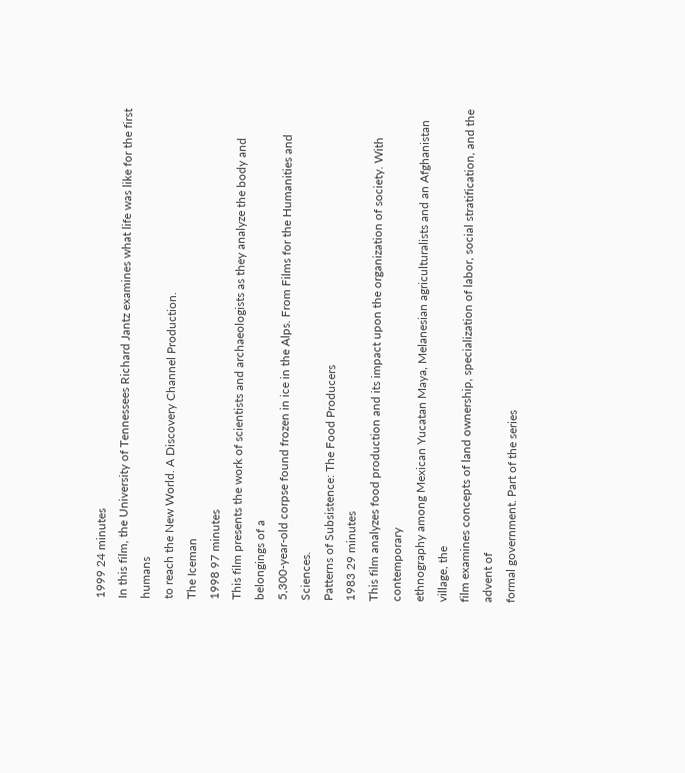1999 24 minutes
In this film, the University of Tennessees Richard Jantz examines what life was like for the first humans
to reach the New World. A Discovery Channel Production.
The Iceman
1998 97 minutes
This film presents the work of scientists and archaeologists as they analyze the body and belongings of a
5,300-year-old corpse found frozen in ice in the Alps. From Films for the Humanities and Sciences.
Patterns of Subsistence: The Food Producers
1983 29 minutes
This film analyzes food production and its impact upon the organization of society. With contemporary
ethnography among Mexican Yucatan Maya, Melanesian agriculturalists and an Afghanistan village, the
film examines concepts of land ownership, specialization of labor, social stratification, and the advent of
formal government. Part of the series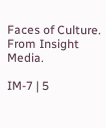Faces of Culture. From Insight Media.

IM-7 | 5